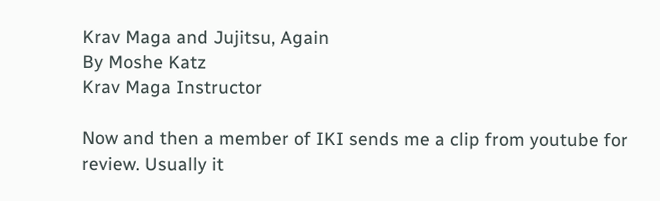Krav Maga and Jujitsu, Again
By Moshe Katz
Krav Maga Instructor

Now and then a member of IKI sends me a clip from youtube for review. Usually it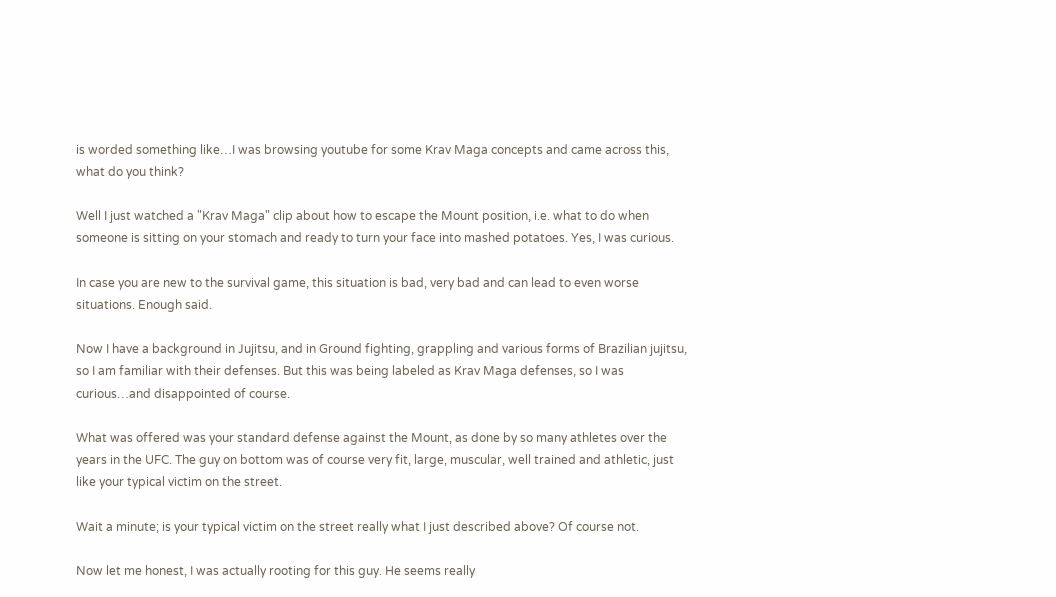is worded something like…I was browsing youtube for some Krav Maga concepts and came across this, what do you think?

Well I just watched a "Krav Maga" clip about how to escape the Mount position, i.e. what to do when someone is sitting on your stomach and ready to turn your face into mashed potatoes. Yes, I was curious.

In case you are new to the survival game, this situation is bad, very bad and can lead to even worse situations. Enough said.

Now I have a background in Jujitsu, and in Ground fighting, grappling and various forms of Brazilian jujitsu, so I am familiar with their defenses. But this was being labeled as Krav Maga defenses, so I was curious…and disappointed of course.

What was offered was your standard defense against the Mount, as done by so many athletes over the years in the UFC. The guy on bottom was of course very fit, large, muscular, well trained and athletic, just like your typical victim on the street.

Wait a minute; is your typical victim on the street really what I just described above? Of course not.

Now let me honest, I was actually rooting for this guy. He seems really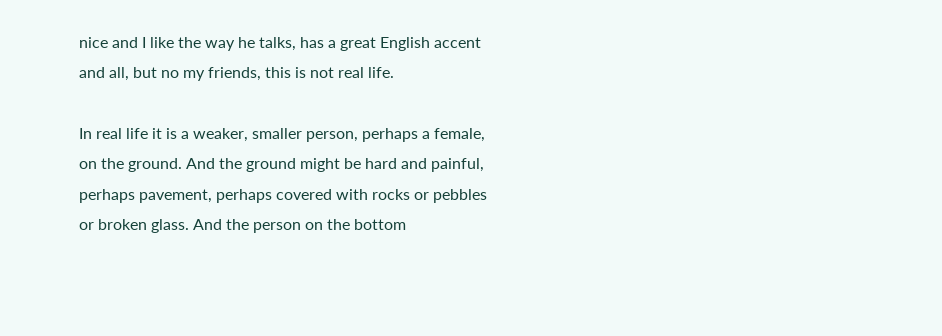nice and I like the way he talks, has a great English accent and all, but no my friends, this is not real life.

In real life it is a weaker, smaller person, perhaps a female, on the ground. And the ground might be hard and painful, perhaps pavement, perhaps covered with rocks or pebbles or broken glass. And the person on the bottom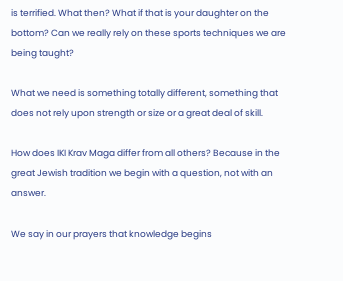is terrified. What then? What if that is your daughter on the bottom? Can we really rely on these sports techniques we are being taught?

What we need is something totally different, something that does not rely upon strength or size or a great deal of skill.

How does IKI Krav Maga differ from all others? Because in the great Jewish tradition we begin with a question, not with an answer.

We say in our prayers that knowledge begins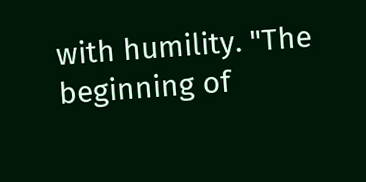with humility. "The beginning of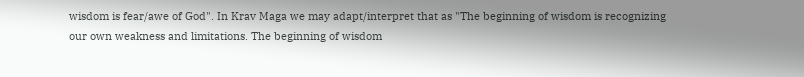wisdom is fear/awe of God". In Krav Maga we may adapt/interpret that as "The beginning of wisdom is recognizing our own weakness and limitations. The beginning of wisdom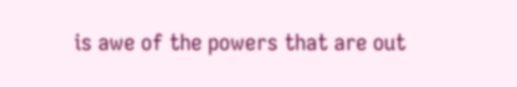is awe of the powers that are out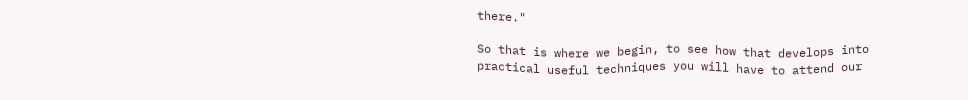there."

So that is where we begin, to see how that develops into practical useful techniques you will have to attend our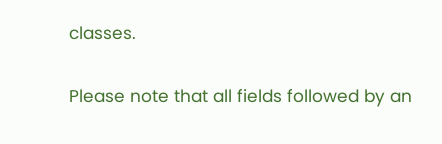classes.

Please note that all fields followed by an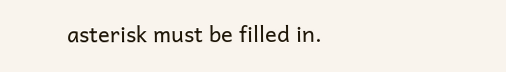asterisk must be filled in.